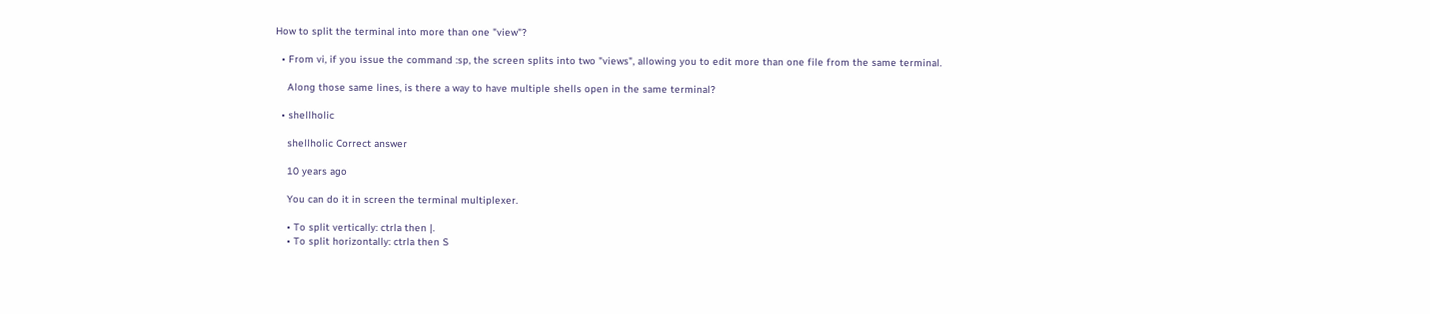How to split the terminal into more than one "view"?

  • From vi, if you issue the command :sp, the screen splits into two "views", allowing you to edit more than one file from the same terminal.

    Along those same lines, is there a way to have multiple shells open in the same terminal?

  • shellholic

    shellholic Correct answer

    10 years ago

    You can do it in screen the terminal multiplexer.

    • To split vertically: ctrla then |.
    • To split horizontally: ctrla then S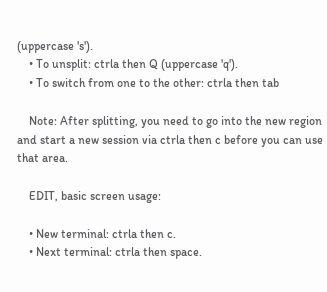(uppercase 's').
    • To unsplit: ctrla then Q (uppercase 'q').
    • To switch from one to the other: ctrla then tab

    Note: After splitting, you need to go into the new region and start a new session via ctrla then c before you can use that area.

    EDIT, basic screen usage:

    • New terminal: ctrla then c.
    • Next terminal: ctrla then space.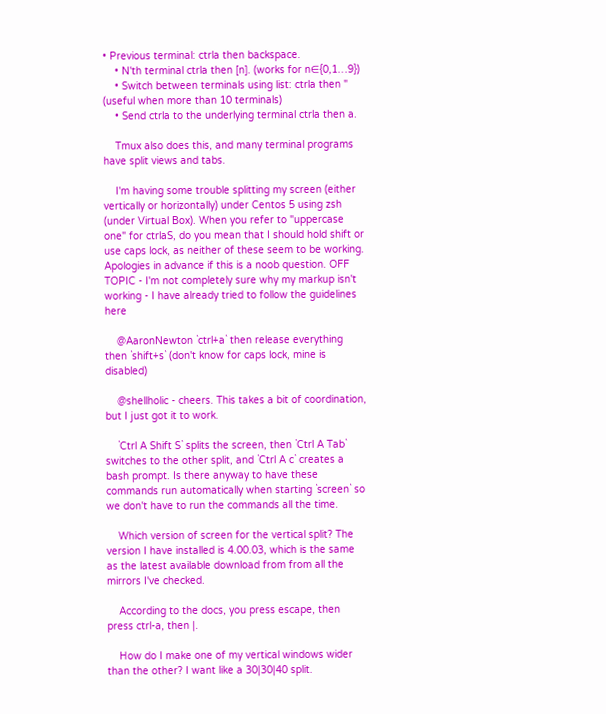• Previous terminal: ctrla then backspace.
    • N'th terminal ctrla then [n]. (works for n∈{0,1…9})
    • Switch between terminals using list: ctrla then " (useful when more than 10 terminals)
    • Send ctrla to the underlying terminal ctrla then a.

    Tmux also does this, and many terminal programs have split views and tabs.

    I'm having some trouble splitting my screen (either vertically or horizontally) under Centos 5 using zsh (under Virtual Box). When you refer to "uppercase one" for ctrlaS, do you mean that I should hold shift or use caps lock, as neither of these seem to be working. Apologies in advance if this is a noob question. OFF TOPIC - I'm not completely sure why my markup isn't working - I have already tried to follow the guidelines here

    @AaronNewton `ctrl+a` then release everything then `shift+s` (don't know for caps lock, mine is disabled)

    @shellholic - cheers. This takes a bit of coordination, but I just got it to work.

    `Ctrl A Shift S` splits the screen, then `Ctrl A Tab` switches to the other split, and `Ctrl A c` creates a bash prompt. Is there anyway to have these commands run automatically when starting `screen` so we don't have to run the commands all the time.

    Which version of screen for the vertical split? The version I have installed is 4.00.03, which is the same as the latest available download from from all the mirrors I've checked.

    According to the docs, you press escape, then press ctrl-a, then |.

    How do I make one of my vertical windows wider than the other? I want like a 30|30|40 split.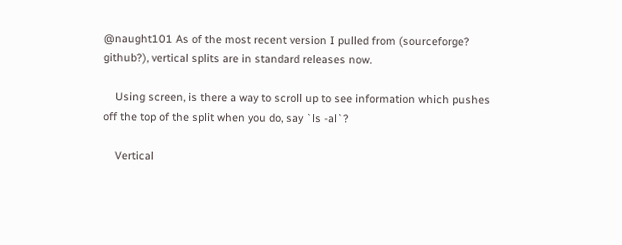@naught101 As of the most recent version I pulled from (sourceforge? github?), vertical splits are in standard releases now.

    Using screen, is there a way to scroll up to see information which pushes off the top of the split when you do, say `ls -al`?

    Vertical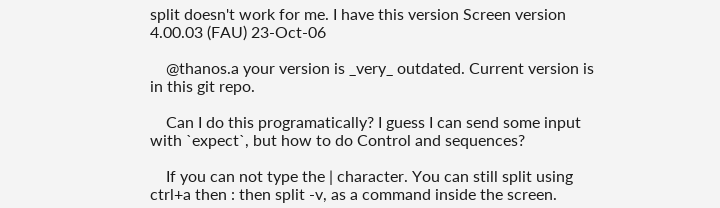split doesn't work for me. I have this version Screen version 4.00.03 (FAU) 23-Oct-06

    @thanos.a your version is _very_ outdated. Current version is in this git repo.

    Can I do this programatically? I guess I can send some input with `expect`, but how to do Control and sequences?

    If you can not type the | character. You can still split using ctrl+a then : then split -v, as a command inside the screen.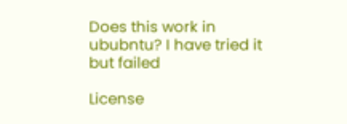Does this work in ububntu? I have tried it but failed

License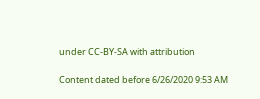under CC-BY-SA with attribution

Content dated before 6/26/2020 9:53 AM